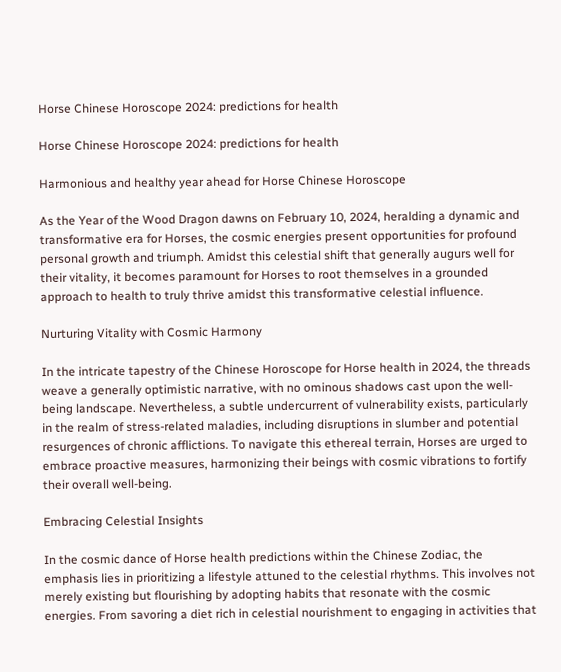Horse Chinese Horoscope 2024: predictions for health

Horse Chinese Horoscope 2024: predictions for health

Harmonious and healthy year ahead for Horse Chinese Horoscope

As the Year of the Wood Dragon dawns on February 10, 2024, heralding a dynamic and transformative era for Horses, the cosmic energies present opportunities for profound personal growth and triumph. Amidst this celestial shift that generally augurs well for their vitality, it becomes paramount for Horses to root themselves in a grounded approach to health to truly thrive amidst this transformative celestial influence.

Nurturing Vitality with Cosmic Harmony

In the intricate tapestry of the Chinese Horoscope for Horse health in 2024, the threads weave a generally optimistic narrative, with no ominous shadows cast upon the well-being landscape. Nevertheless, a subtle undercurrent of vulnerability exists, particularly in the realm of stress-related maladies, including disruptions in slumber and potential resurgences of chronic afflictions. To navigate this ethereal terrain, Horses are urged to embrace proactive measures, harmonizing their beings with cosmic vibrations to fortify their overall well-being.

Embracing Celestial Insights

In the cosmic dance of Horse health predictions within the Chinese Zodiac, the emphasis lies in prioritizing a lifestyle attuned to the celestial rhythms. This involves not merely existing but flourishing by adopting habits that resonate with the cosmic energies. From savoring a diet rich in celestial nourishment to engaging in activities that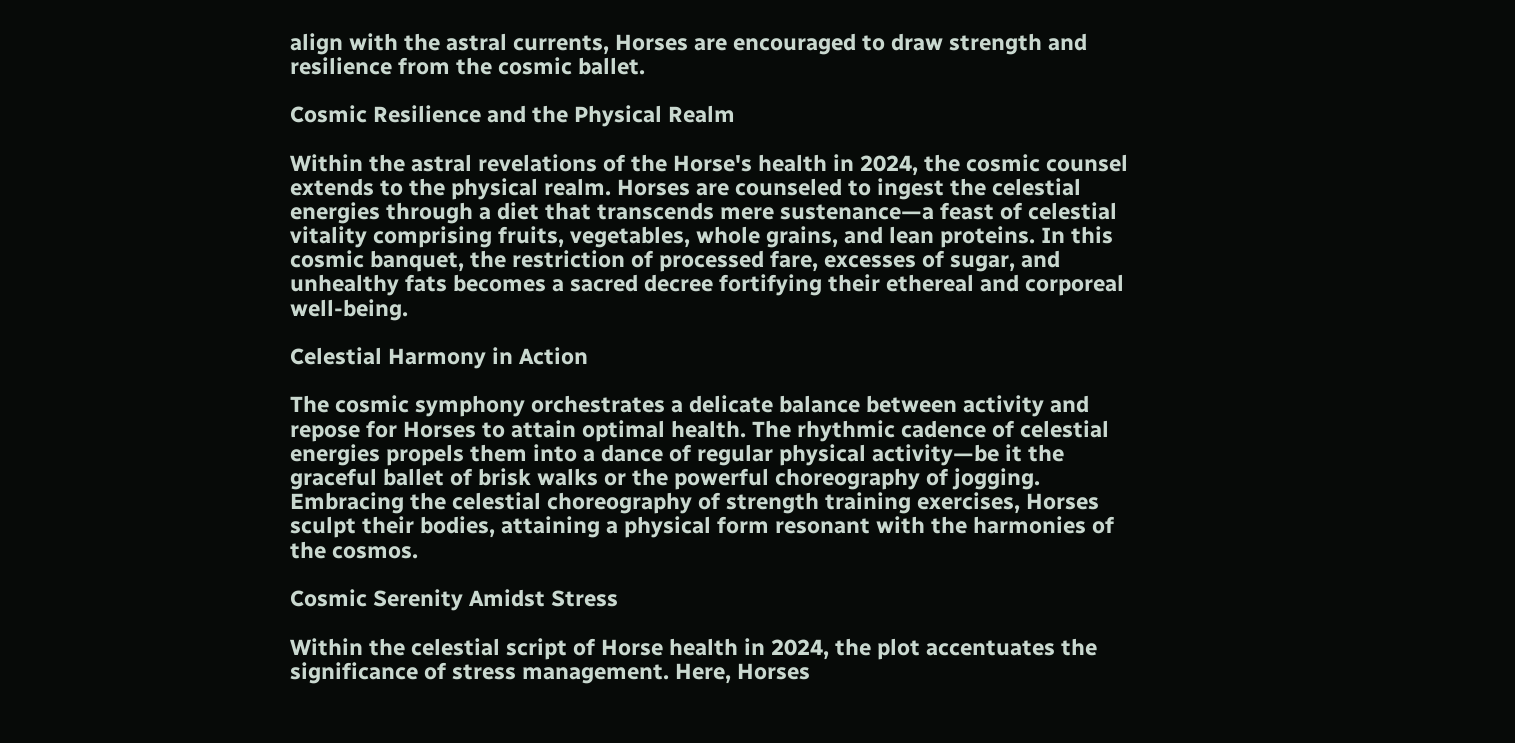align with the astral currents, Horses are encouraged to draw strength and resilience from the cosmic ballet.

Cosmic Resilience and the Physical Realm

Within the astral revelations of the Horse's health in 2024, the cosmic counsel extends to the physical realm. Horses are counseled to ingest the celestial energies through a diet that transcends mere sustenance—a feast of celestial vitality comprising fruits, vegetables, whole grains, and lean proteins. In this cosmic banquet, the restriction of processed fare, excesses of sugar, and unhealthy fats becomes a sacred decree fortifying their ethereal and corporeal well-being.

Celestial Harmony in Action

The cosmic symphony orchestrates a delicate balance between activity and repose for Horses to attain optimal health. The rhythmic cadence of celestial energies propels them into a dance of regular physical activity—be it the graceful ballet of brisk walks or the powerful choreography of jogging. Embracing the celestial choreography of strength training exercises, Horses sculpt their bodies, attaining a physical form resonant with the harmonies of the cosmos.

Cosmic Serenity Amidst Stress

Within the celestial script of Horse health in 2024, the plot accentuates the significance of stress management. Here, Horses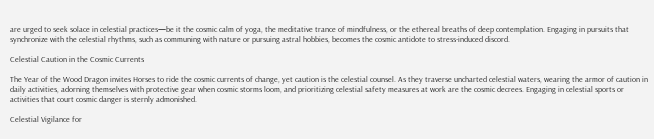are urged to seek solace in celestial practices—be it the cosmic calm of yoga, the meditative trance of mindfulness, or the ethereal breaths of deep contemplation. Engaging in pursuits that synchronize with the celestial rhythms, such as communing with nature or pursuing astral hobbies, becomes the cosmic antidote to stress-induced discord.

Celestial Caution in the Cosmic Currents

The Year of the Wood Dragon invites Horses to ride the cosmic currents of change, yet caution is the celestial counsel. As they traverse uncharted celestial waters, wearing the armor of caution in daily activities, adorning themselves with protective gear when cosmic storms loom, and prioritizing celestial safety measures at work are the cosmic decrees. Engaging in celestial sports or activities that court cosmic danger is sternly admonished.

Celestial Vigilance for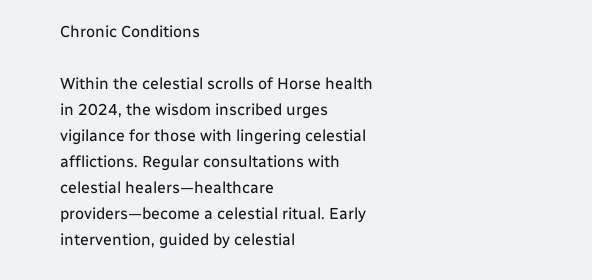Chronic Conditions

Within the celestial scrolls of Horse health in 2024, the wisdom inscribed urges vigilance for those with lingering celestial afflictions. Regular consultations with celestial healers—healthcare providers—become a celestial ritual. Early intervention, guided by celestial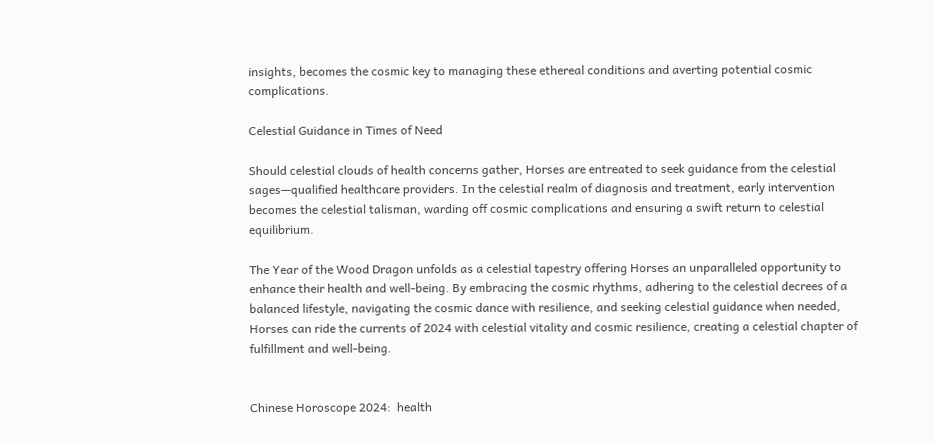insights, becomes the cosmic key to managing these ethereal conditions and averting potential cosmic complications.

Celestial Guidance in Times of Need

Should celestial clouds of health concerns gather, Horses are entreated to seek guidance from the celestial sages—qualified healthcare providers. In the celestial realm of diagnosis and treatment, early intervention becomes the celestial talisman, warding off cosmic complications and ensuring a swift return to celestial equilibrium.

The Year of the Wood Dragon unfolds as a celestial tapestry offering Horses an unparalleled opportunity to enhance their health and well-being. By embracing the cosmic rhythms, adhering to the celestial decrees of a balanced lifestyle, navigating the cosmic dance with resilience, and seeking celestial guidance when needed, Horses can ride the currents of 2024 with celestial vitality and cosmic resilience, creating a celestial chapter of fulfillment and well-being.


Chinese Horoscope 2024:  health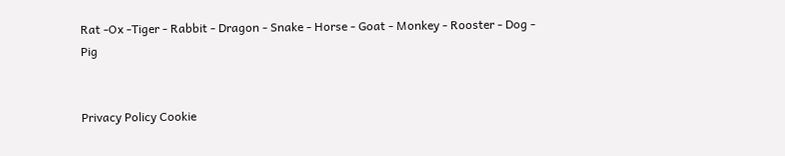Rat -Ox -Tiger - Rabbit - Dragon - Snake - Horse - Goat - Monkey - Rooster - Dog - Pig


Privacy Policy Cookie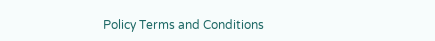Policy Terms and Conditions